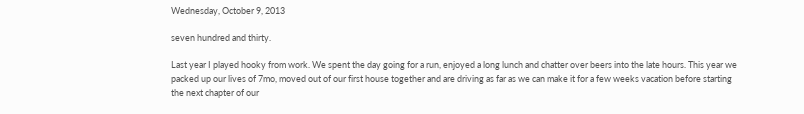Wednesday, October 9, 2013

seven hundred and thirty.

Last year I played hooky from work. We spent the day going for a run, enjoyed a long lunch and chatter over beers into the late hours. This year we packed up our lives of 7mo, moved out of our first house together and are driving as far as we can make it for a few weeks vacation before starting the next chapter of our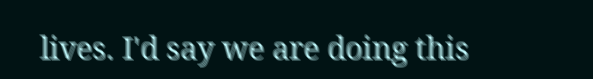lives. I'd say we are doing this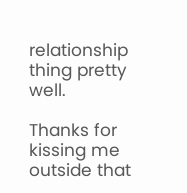relationship thing pretty well.

Thanks for kissing me outside that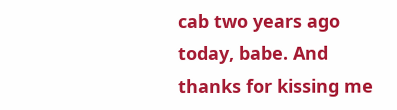cab two years ago today, babe. And thanks for kissing me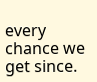every chance we get since.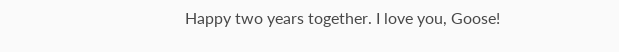Happy two years together. I love you, Goose!